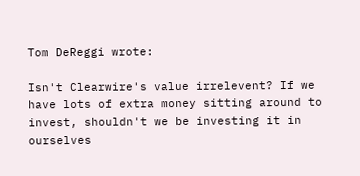Tom DeReggi wrote:

Isn't Clearwire's value irrelevent? If we have lots of extra money sitting around to invest, shouldn't we be investing it in ourselves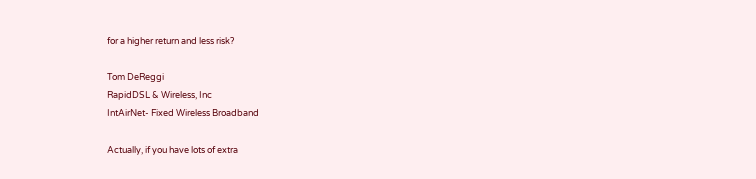for a higher return and less risk?

Tom DeReggi
RapidDSL & Wireless, Inc
IntAirNet- Fixed Wireless Broadband

Actually, if you have lots of extra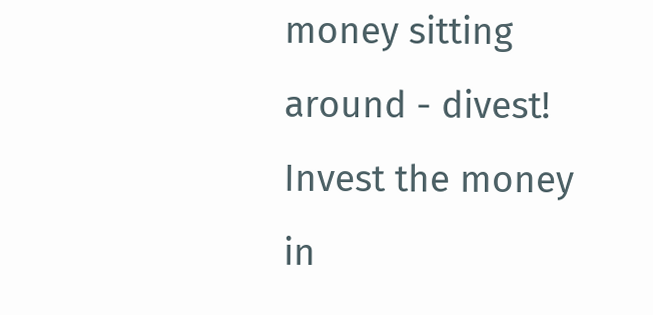money sitting around - divest! Invest the money in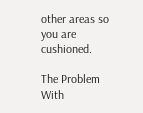other areas so you are cushioned.

The Problem With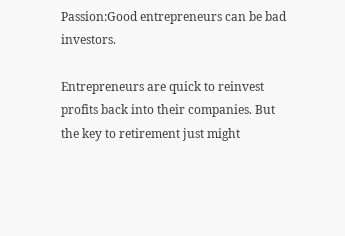Passion:Good entrepreneurs can be bad investors.

Entrepreneurs are quick to reinvest profits back into their companies. But the key to retirement just might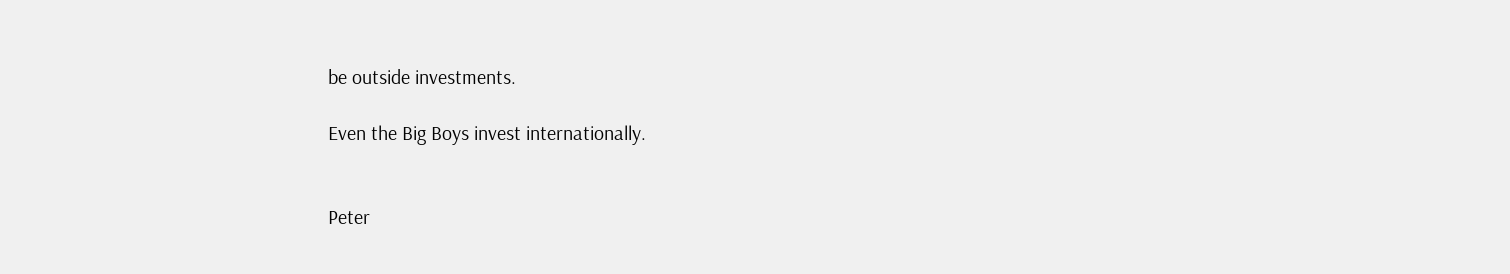be outside investments.

Even the Big Boys invest internationally.


Peter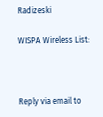Radizeski

WISPA Wireless List:



Reply via email to